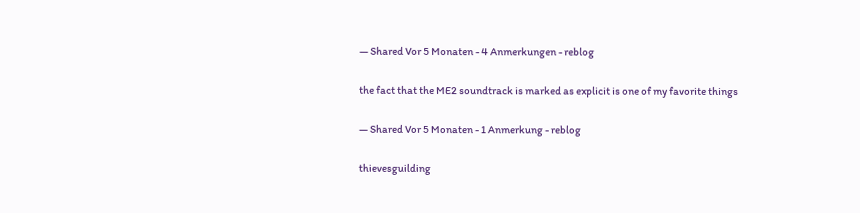— Shared Vor 5 Monaten - 4 Anmerkungen - reblog

the fact that the ME2 soundtrack is marked as explicit is one of my favorite things

— Shared Vor 5 Monaten - 1 Anmerkung - reblog

thievesguilding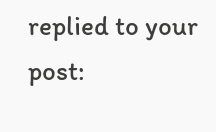replied to your post: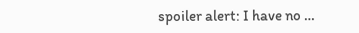spoiler alert: I have no …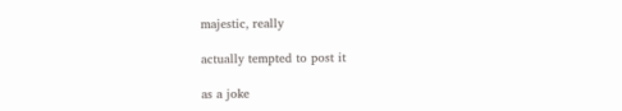majestic, really

actually tempted to post it

as a joke